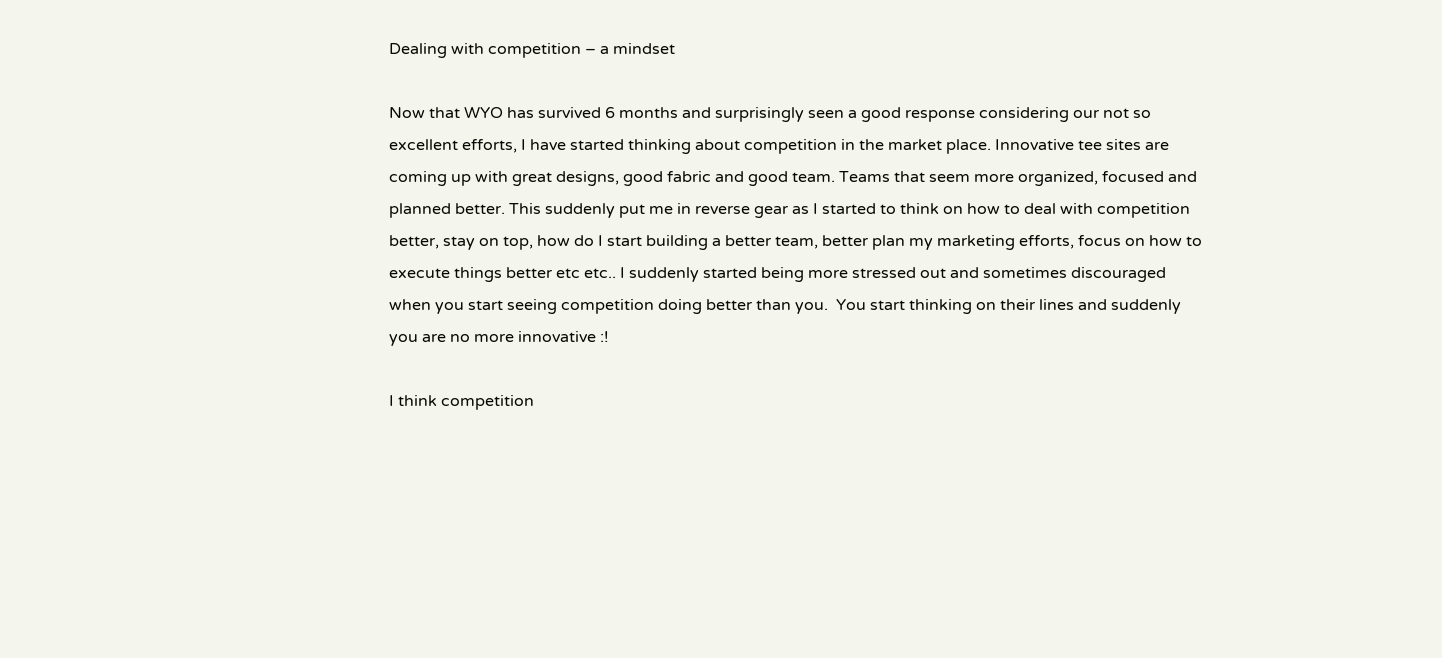Dealing with competition – a mindset

Now that WYO has survived 6 months and surprisingly seen a good response considering our not so excellent efforts, I have started thinking about competition in the market place. Innovative tee sites are coming up with great designs, good fabric and good team. Teams that seem more organized, focused and planned better. This suddenly put me in reverse gear as I started to think on how to deal with competition better, stay on top, how do I start building a better team, better plan my marketing efforts, focus on how to execute things better etc etc.. I suddenly started being more stressed out and sometimes discouraged when you start seeing competition doing better than you.  You start thinking on their lines and suddenly you are no more innovative :!

I think competition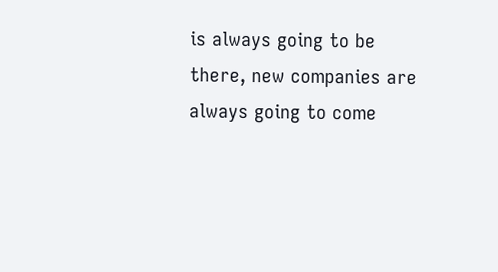is always going to be there, new companies are always going to come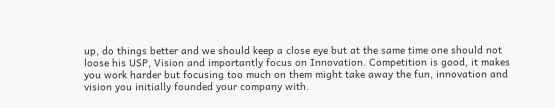up, do things better and we should keep a close eye but at the same time one should not loose his USP, Vision and importantly focus on Innovation. Competition is good, it makes you work harder but focusing too much on them might take away the fun, innovation and vision you initially founded your company with.